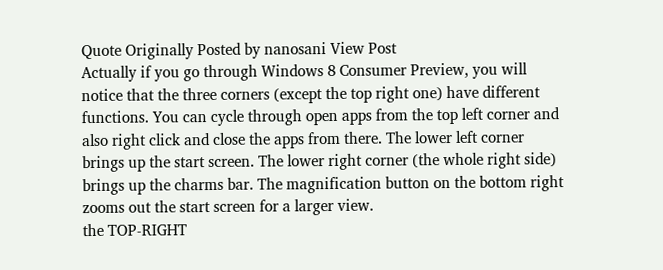Quote Originally Posted by nanosani View Post
Actually if you go through Windows 8 Consumer Preview, you will notice that the three corners (except the top right one) have different functions. You can cycle through open apps from the top left corner and also right click and close the apps from there. The lower left corner brings up the start screen. The lower right corner (the whole right side) brings up the charms bar. The magnification button on the bottom right zooms out the start screen for a larger view.
the TOP-RIGHT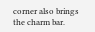corner also brings the charm bar.